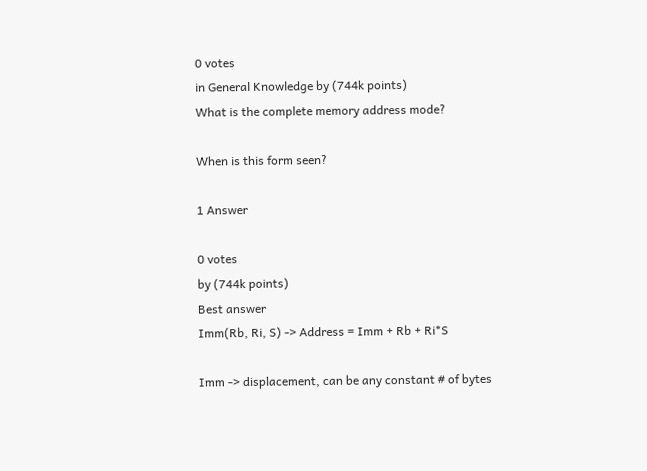0 votes
in General Knowledge by (744k points)
What is the complete memory address mode?

When is this form seen?

1 Answer

0 votes
by (744k points)
Best answer
Imm(Rb, Ri, S) -> Address = Imm + Rb + Ri*S

Imm -> displacement, can be any constant # of bytes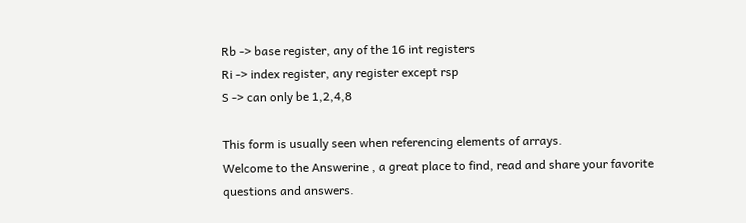Rb -> base register, any of the 16 int registers
Ri -> index register, any register except rsp
S -> can only be 1,2,4,8

This form is usually seen when referencing elements of arrays.
Welcome to the Answerine , a great place to find, read and share your favorite questions and answers.